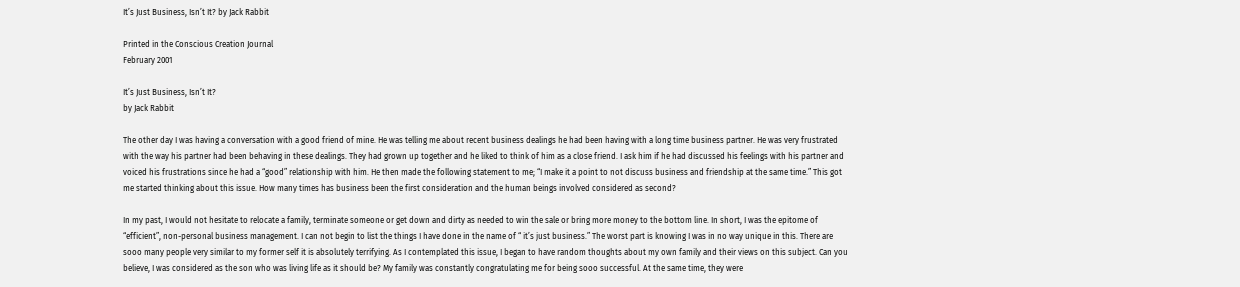It’s Just Business, Isn’t It? by Jack Rabbit

Printed in the Conscious Creation Journal
February 2001

It’s Just Business, Isn’t It?
by Jack Rabbit

The other day I was having a conversation with a good friend of mine. He was telling me about recent business dealings he had been having with a long time business partner. He was very frustrated with the way his partner had been behaving in these dealings. They had grown up together and he liked to think of him as a close friend. I ask him if he had discussed his feelings with his partner and voiced his frustrations since he had a “good” relationship with him. He then made the following statement to me; “I make it a point to not discuss business and friendship at the same time.” This got me started thinking about this issue. How many times has business been the first consideration and the human beings involved considered as second?

In my past, I would not hesitate to relocate a family, terminate someone or get down and dirty as needed to win the sale or bring more money to the bottom line. In short, I was the epitome of “efficient”, non-personal business management. I can not begin to list the things I have done in the name of “ it’s just business.” The worst part is knowing I was in no way unique in this. There are sooo many people very similar to my former self it is absolutely terrifying. As I contemplated this issue, I began to have random thoughts about my own family and their views on this subject. Can you believe, I was considered as the son who was living life as it should be? My family was constantly congratulating me for being sooo successful. At the same time, they were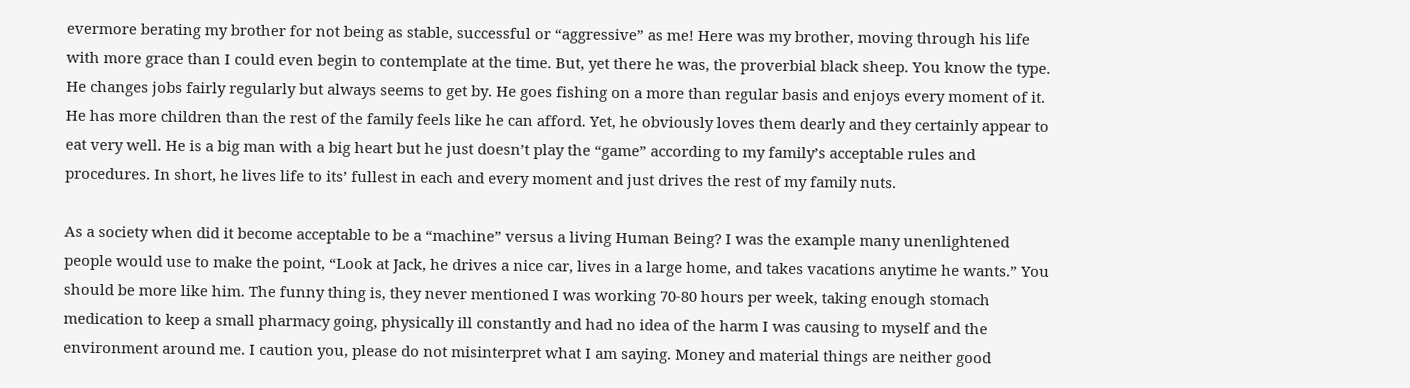evermore berating my brother for not being as stable, successful or “aggressive” as me! Here was my brother, moving through his life with more grace than I could even begin to contemplate at the time. But, yet there he was, the proverbial black sheep. You know the type. He changes jobs fairly regularly but always seems to get by. He goes fishing on a more than regular basis and enjoys every moment of it. He has more children than the rest of the family feels like he can afford. Yet, he obviously loves them dearly and they certainly appear to eat very well. He is a big man with a big heart but he just doesn’t play the “game” according to my family’s acceptable rules and procedures. In short, he lives life to its’ fullest in each and every moment and just drives the rest of my family nuts.

As a society when did it become acceptable to be a “machine” versus a living Human Being? I was the example many unenlightened people would use to make the point, “Look at Jack, he drives a nice car, lives in a large home, and takes vacations anytime he wants.” You should be more like him. The funny thing is, they never mentioned I was working 70-80 hours per week, taking enough stomach medication to keep a small pharmacy going, physically ill constantly and had no idea of the harm I was causing to myself and the environment around me. I caution you, please do not misinterpret what I am saying. Money and material things are neither good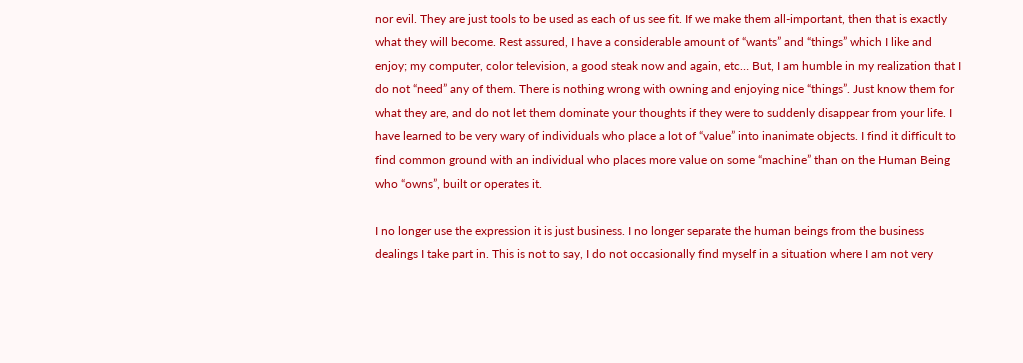nor evil. They are just tools to be used as each of us see fit. If we make them all-important, then that is exactly what they will become. Rest assured, I have a considerable amount of “wants” and “things” which I like and enjoy; my computer, color television, a good steak now and again, etc… But, I am humble in my realization that I do not “need” any of them. There is nothing wrong with owning and enjoying nice “things”. Just know them for what they are, and do not let them dominate your thoughts if they were to suddenly disappear from your life. I have learned to be very wary of individuals who place a lot of “value” into inanimate objects. I find it difficult to find common ground with an individual who places more value on some “machine” than on the Human Being who “owns”, built or operates it.

I no longer use the expression it is just business. I no longer separate the human beings from the business dealings I take part in. This is not to say, I do not occasionally find myself in a situation where I am not very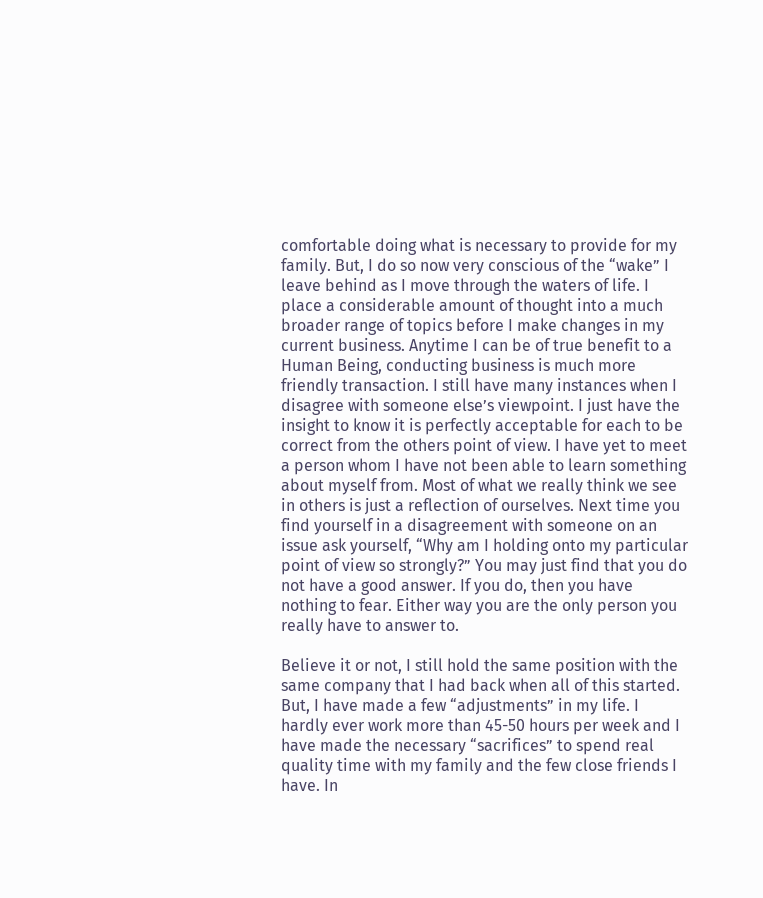comfortable doing what is necessary to provide for my family. But, I do so now very conscious of the “wake” I leave behind as I move through the waters of life. I place a considerable amount of thought into a much broader range of topics before I make changes in my current business. Anytime I can be of true benefit to a Human Being, conducting business is much more friendly transaction. I still have many instances when I disagree with someone else’s viewpoint. I just have the insight to know it is perfectly acceptable for each to be correct from the others point of view. I have yet to meet a person whom I have not been able to learn something about myself from. Most of what we really think we see in others is just a reflection of ourselves. Next time you find yourself in a disagreement with someone on an issue ask yourself, “Why am I holding onto my particular point of view so strongly?” You may just find that you do not have a good answer. If you do, then you have nothing to fear. Either way you are the only person you really have to answer to.

Believe it or not, I still hold the same position with the same company that I had back when all of this started. But, I have made a few “adjustments” in my life. I hardly ever work more than 45-50 hours per week and I have made the necessary “sacrifices” to spend real quality time with my family and the few close friends I have. In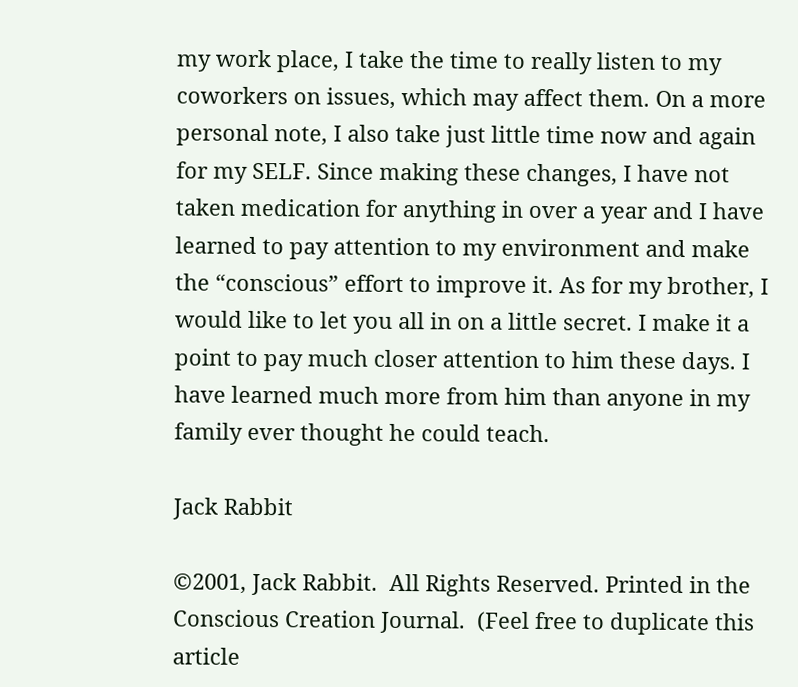my work place, I take the time to really listen to my coworkers on issues, which may affect them. On a more personal note, I also take just little time now and again for my SELF. Since making these changes, I have not taken medication for anything in over a year and I have learned to pay attention to my environment and make the “conscious” effort to improve it. As for my brother, I would like to let you all in on a little secret. I make it a point to pay much closer attention to him these days. I have learned much more from him than anyone in my family ever thought he could teach.

Jack Rabbit

©2001, Jack Rabbit.  All Rights Reserved. Printed in the Conscious Creation Journal.  (Feel free to duplicate this article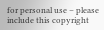for personal use – please include this copyright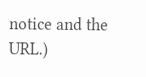notice and the URL.)